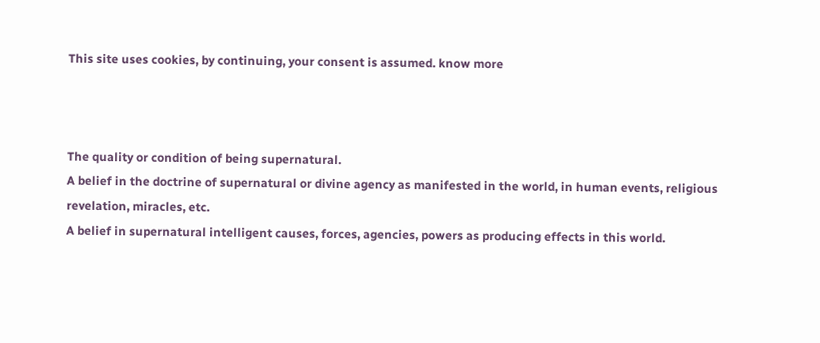This site uses cookies, by continuing, your consent is assumed. know more



The quality or condition of being supernatural.
A belief in the doctrine of supernatural or divine agency as manifested in the world, in human events, religious revelation, miracles, etc.
A belief in supernatural intelligent causes, forces, agencies, powers as producing effects in this world.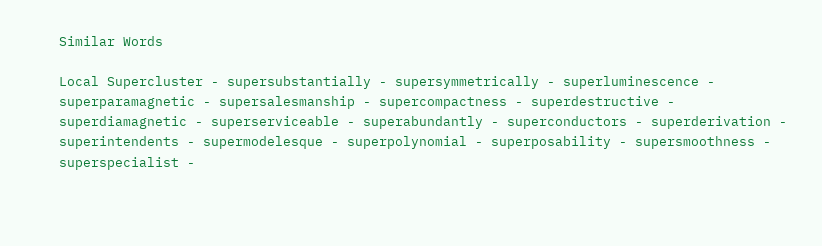Similar Words

Local Supercluster - supersubstantially - supersymmetrically - superluminescence - superparamagnetic - supersalesmanship - supercompactness - superdestructive - superdiamagnetic - superserviceable - superabundantly - superconductors - superderivation - superintendents - supermodelesque - superpolynomial - superposability - supersmoothness - superspecialist -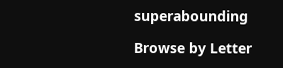superabounding

Browse by Letter